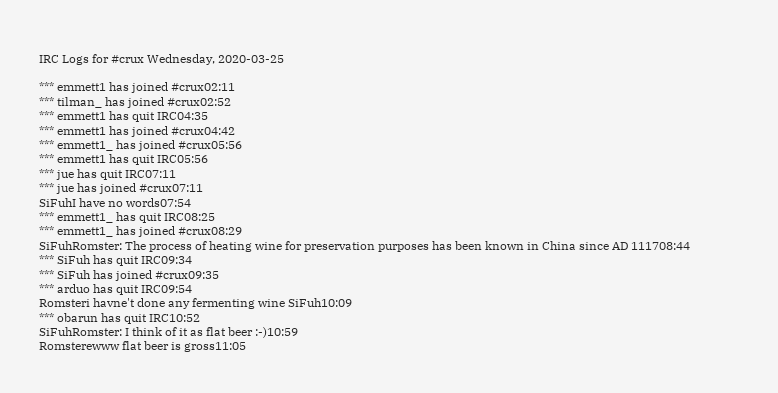IRC Logs for #crux Wednesday, 2020-03-25

*** emmett1 has joined #crux02:11
*** tilman_ has joined #crux02:52
*** emmett1 has quit IRC04:35
*** emmett1 has joined #crux04:42
*** emmett1_ has joined #crux05:56
*** emmett1 has quit IRC05:56
*** jue has quit IRC07:11
*** jue has joined #crux07:11
SiFuhI have no words07:54
*** emmett1_ has quit IRC08:25
*** emmett1_ has joined #crux08:29
SiFuhRomster: The process of heating wine for preservation purposes has been known in China since AD 111708:44
*** SiFuh has quit IRC09:34
*** SiFuh has joined #crux09:35
*** arduo has quit IRC09:54
Romsteri havne't done any fermenting wine SiFuh10:09
*** obarun has quit IRC10:52
SiFuhRomster: I think of it as flat beer :-)10:59
Romsterewww flat beer is gross11:05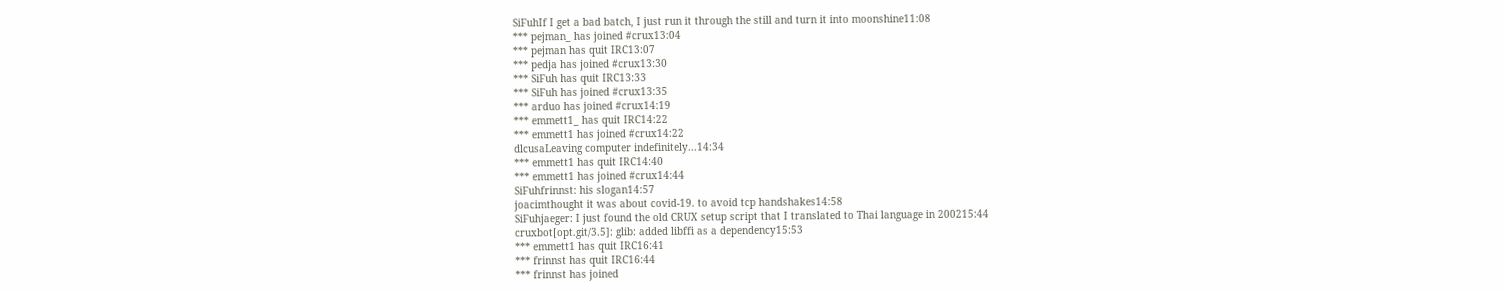SiFuhIf I get a bad batch, I just run it through the still and turn it into moonshine11:08
*** pejman_ has joined #crux13:04
*** pejman has quit IRC13:07
*** pedja has joined #crux13:30
*** SiFuh has quit IRC13:33
*** SiFuh has joined #crux13:35
*** arduo has joined #crux14:19
*** emmett1_ has quit IRC14:22
*** emmett1 has joined #crux14:22
dlcusaLeaving computer indefinitely...14:34
*** emmett1 has quit IRC14:40
*** emmett1 has joined #crux14:44
SiFuhfrinnst: his slogan14:57
joacimthought it was about covid-19. to avoid tcp handshakes14:58
SiFuhjaeger: I just found the old CRUX setup script that I translated to Thai language in 200215:44
cruxbot[opt.git/3.5]: glib: added libffi as a dependency15:53
*** emmett1 has quit IRC16:41
*** frinnst has quit IRC16:44
*** frinnst has joined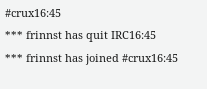#crux16:45
*** frinnst has quit IRC16:45
*** frinnst has joined #crux16:45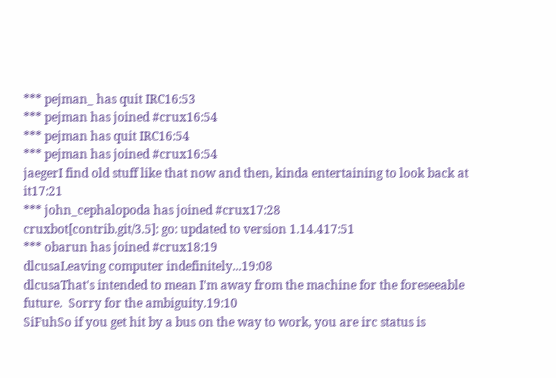*** pejman_ has quit IRC16:53
*** pejman has joined #crux16:54
*** pejman has quit IRC16:54
*** pejman has joined #crux16:54
jaegerI find old stuff like that now and then, kinda entertaining to look back at it17:21
*** john_cephalopoda has joined #crux17:28
cruxbot[contrib.git/3.5]: go: updated to version 1.14.417:51
*** obarun has joined #crux18:19
dlcusaLeaving computer indefinitely...19:08
dlcusaThat's intended to mean I'm away from the machine for the foreseeable future.  Sorry for the ambiguity.19:10
SiFuhSo if you get hit by a bus on the way to work, you are irc status is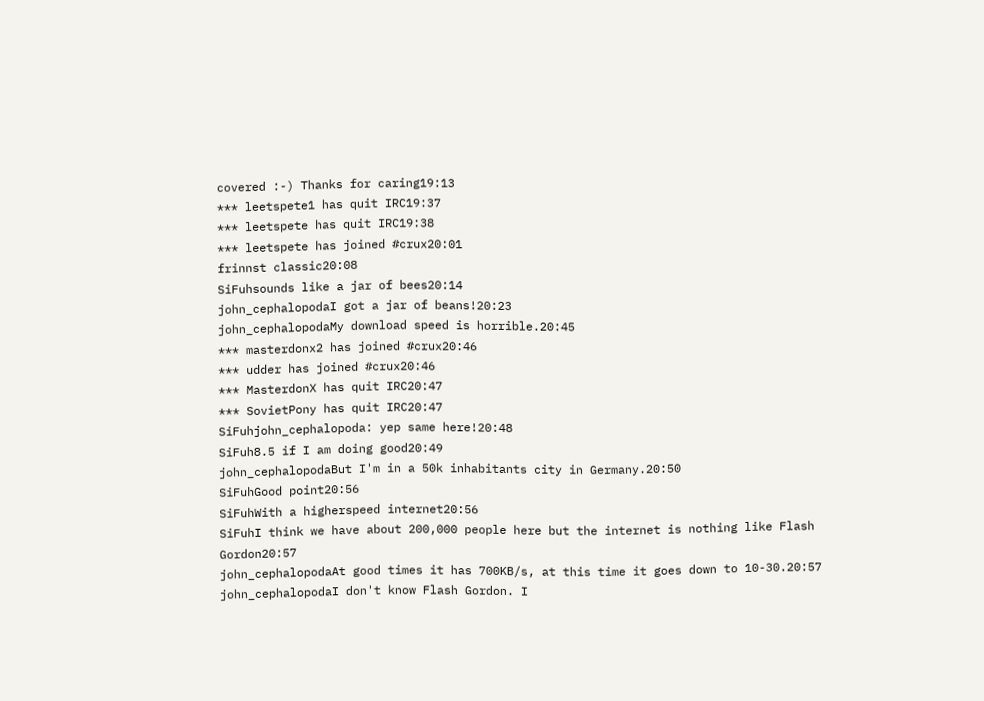covered :-) Thanks for caring19:13
*** leetspete1 has quit IRC19:37
*** leetspete has quit IRC19:38
*** leetspete has joined #crux20:01
frinnst classic20:08
SiFuhsounds like a jar of bees20:14
john_cephalopodaI got a jar of beans!20:23
john_cephalopodaMy download speed is horrible.20:45
*** masterdonx2 has joined #crux20:46
*** udder has joined #crux20:46
*** MasterdonX has quit IRC20:47
*** SovietPony has quit IRC20:47
SiFuhjohn_cephalopoda: yep same here!20:48
SiFuh8.5 if I am doing good20:49
john_cephalopodaBut I'm in a 50k inhabitants city in Germany.20:50
SiFuhGood point20:56
SiFuhWith a higherspeed internet20:56
SiFuhI think we have about 200,000 people here but the internet is nothing like Flash Gordon20:57
john_cephalopodaAt good times it has 700KB/s, at this time it goes down to 10-30.20:57
john_cephalopodaI don't know Flash Gordon. I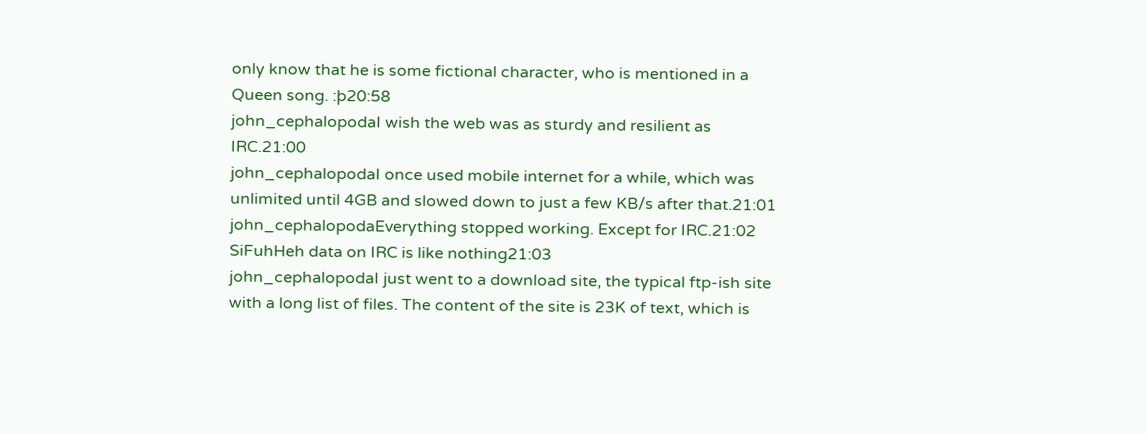only know that he is some fictional character, who is mentioned in a Queen song. :þ20:58
john_cephalopodaI wish the web was as sturdy and resilient as IRC.21:00
john_cephalopodaI once used mobile internet for a while, which was unlimited until 4GB and slowed down to just a few KB/s after that.21:01
john_cephalopodaEverything stopped working. Except for IRC.21:02
SiFuhHeh data on IRC is like nothing21:03
john_cephalopodaI just went to a download site, the typical ftp-ish site with a long list of files. The content of the site is 23K of text, which is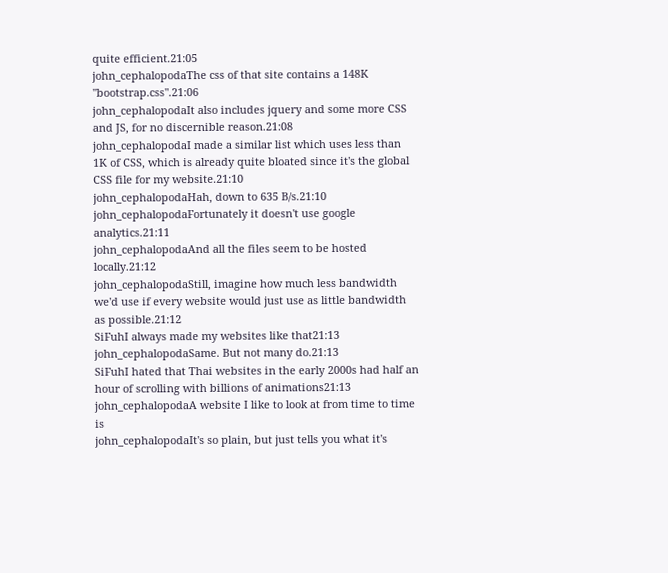quite efficient.21:05
john_cephalopodaThe css of that site contains a 148K "bootstrap.css".21:06
john_cephalopodaIt also includes jquery and some more CSS and JS, for no discernible reason.21:08
john_cephalopodaI made a similar list which uses less than 1K of CSS, which is already quite bloated since it's the global CSS file for my website.21:10
john_cephalopodaHah, down to 635 B/s.21:10
john_cephalopodaFortunately it doesn't use google analytics.21:11
john_cephalopodaAnd all the files seem to be hosted locally.21:12
john_cephalopodaStill, imagine how much less bandwidth we'd use if every website would just use as little bandwidth as possible.21:12
SiFuhI always made my websites like that21:13
john_cephalopodaSame. But not many do.21:13
SiFuhI hated that Thai websites in the early 2000s had half an hour of scrolling with billions of animations21:13
john_cephalopodaA website I like to look at from time to time is
john_cephalopodaIt's so plain, but just tells you what it's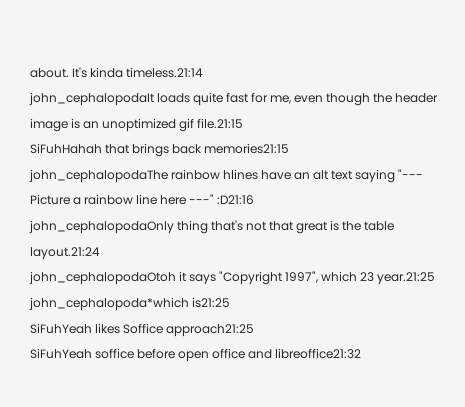about. It's kinda timeless.21:14
john_cephalopodaIt loads quite fast for me, even though the header image is an unoptimized gif file.21:15
SiFuhHahah that brings back memories21:15
john_cephalopodaThe rainbow hlines have an alt text saying "--- Picture a rainbow line here ---" :D21:16
john_cephalopodaOnly thing that's not that great is the table layout.21:24
john_cephalopodaOtoh it says "Copyright 1997", which 23 year.21:25
john_cephalopoda*which is21:25
SiFuhYeah likes Soffice approach21:25
SiFuhYeah soffice before open office and libreoffice21:32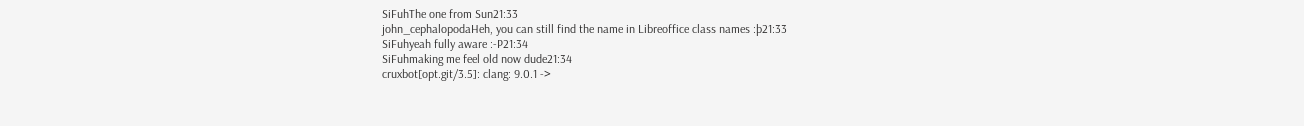SiFuhThe one from Sun21:33
john_cephalopodaHeh, you can still find the name in Libreoffice class names :þ21:33
SiFuhyeah fully aware :-P21:34
SiFuhmaking me feel old now dude21:34
cruxbot[opt.git/3.5]: clang: 9.0.1 ->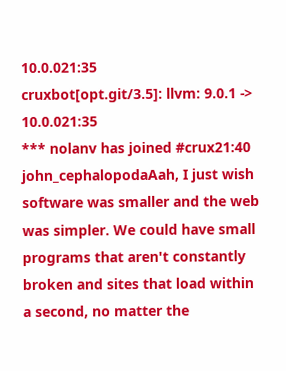10.0.021:35
cruxbot[opt.git/3.5]: llvm: 9.0.1 -> 10.0.021:35
*** nolanv has joined #crux21:40
john_cephalopodaAah, I just wish software was smaller and the web was simpler. We could have small programs that aren't constantly broken and sites that load within a second, no matter the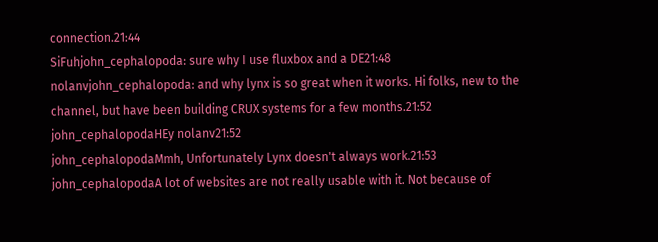connection.21:44
SiFuhjohn_cephalopoda: sure why I use fluxbox and a DE21:48
nolanvjohn_cephalopoda: and why lynx is so great when it works. Hi folks, new to the channel, but have been building CRUX systems for a few months.21:52
john_cephalopodaHEy nolanv21:52
john_cephalopodaMmh, Unfortunately Lynx doesn't always work.21:53
john_cephalopodaA lot of websites are not really usable with it. Not because of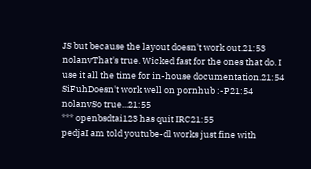JS but because the layout doesn't work out.21:53
nolanvThat's true. Wicked fast for the ones that do. I use it all the time for in-house documentation.21:54
SiFuhDoesn't work well on pornhub :-P21:54
nolanvSo true...21:55
*** openbsdtai123 has quit IRC21:55
pedjaI am told youtube-dl works just fine with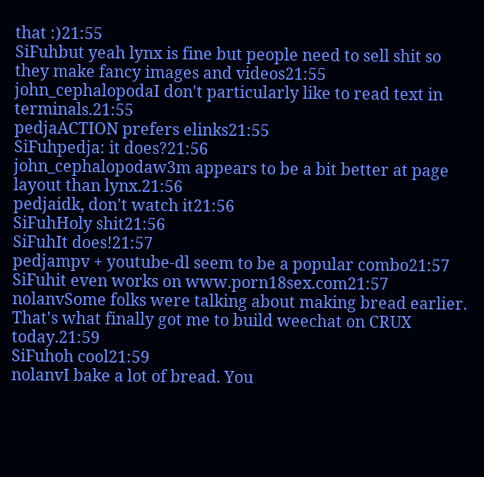that :)21:55
SiFuhbut yeah lynx is fine but people need to sell shit so they make fancy images and videos21:55
john_cephalopodaI don't particularly like to read text in terminals.21:55
pedjaACTION prefers elinks21:55
SiFuhpedja: it does?21:56
john_cephalopodaw3m appears to be a bit better at page layout than lynx.21:56
pedjaidk, don't watch it21:56
SiFuhHoly shit21:56
SiFuhIt does!21:57
pedjampv + youtube-dl seem to be a popular combo21:57
SiFuhit even works on www.porn18sex.com21:57
nolanvSome folks were talking about making bread earlier. That's what finally got me to build weechat on CRUX today.21:59
SiFuhoh cool21:59
nolanvI bake a lot of bread. You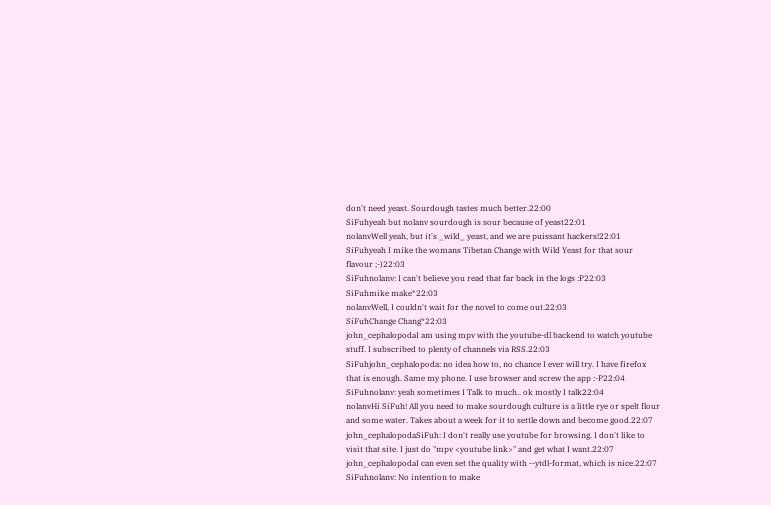don't need yeast. Sourdough tastes much better.22:00
SiFuhyeah but nolanv sourdough is sour because of yeast22:01
nolanvWell yeah, but it's _wild_ yeast, and we are puissant hackers!22:01
SiFuhyeah I mike the womans Tibetan Change with Wild Yeast for that sour flavour ;-)22:03
SiFuhnolanv: I can't believe you read that far back in the logs :P22:03
SiFuhmike make*22:03
nolanvWell, I couldn't wait for the novel to come out.22:03
SiFuhChange Chang*22:03
john_cephalopodaI am using mpv with the youtube-dl backend to watch youtube stuff. I subscribed to plenty of channels via RSS.22:03
SiFuhjohn_cephalopoda: no idea how to, no chance I ever will try. I have firefox that is enough. Same my phone. I use browser and screw the app :-P22:04
SiFuhnolanv: yeah sometimes I Talk to much.. ok mostly I talk22:04
nolanvHi SiFuh! All you need to make sourdough culture is a little rye or spelt flour and some water. Takes about a week for it to settle down and become good.22:07
john_cephalopodaSiFuh: I don't really use youtube for browsing. I don't like to visit that site. I just do "mpv <youtube link>" and get what I want.22:07
john_cephalopodaI can even set the quality with --ytdl-format, which is nice.22:07
SiFuhnolanv: No intention to make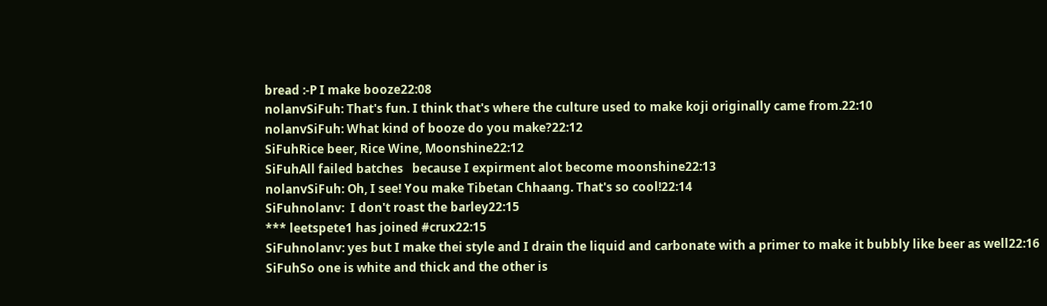bread :-P I make booze22:08
nolanvSiFuh: That's fun. I think that's where the culture used to make koji originally came from.22:10
nolanvSiFuh: What kind of booze do you make?22:12
SiFuhRice beer, Rice Wine, Moonshine22:12
SiFuhAll failed batches   because I expirment alot become moonshine22:13
nolanvSiFuh: Oh, I see! You make Tibetan Chhaang. That's so cool!22:14
SiFuhnolanv:  I don't roast the barley22:15
*** leetspete1 has joined #crux22:15
SiFuhnolanv: yes but I make thei style and I drain the liquid and carbonate with a primer to make it bubbly like beer as well22:16
SiFuhSo one is white and thick and the other is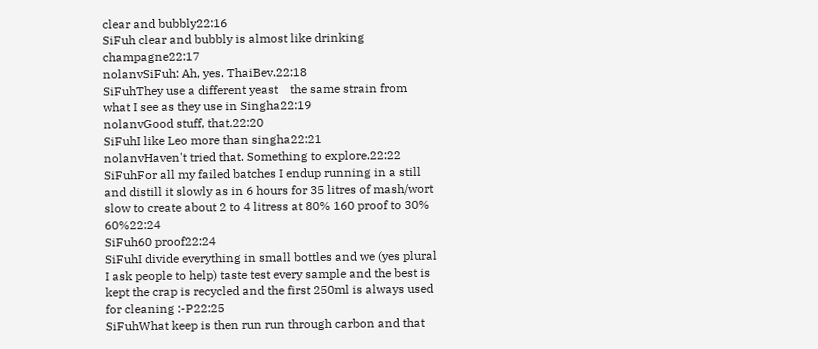clear and bubbly22:16
SiFuh clear and bubbly is almost like drinking champagne22:17
nolanvSiFuh: Ah, yes. ThaiBev.22:18
SiFuhThey use a different yeast    the same strain from what I see as they use in Singha22:19
nolanvGood stuff, that.22:20
SiFuhI like Leo more than singha22:21
nolanvHaven't tried that. Something to explore.22:22
SiFuhFor all my failed batches I endup running in a still and distill it slowly as in 6 hours for 35 litres of mash/wort slow to create about 2 to 4 litress at 80% 160 proof to 30% 60%22:24
SiFuh60 proof22:24
SiFuhI divide everything in small bottles and we (yes plural I ask people to help) taste test every sample and the best is kept the crap is recycled and the first 250ml is always used for cleaning :-P22:25
SiFuhWhat keep is then run run through carbon and that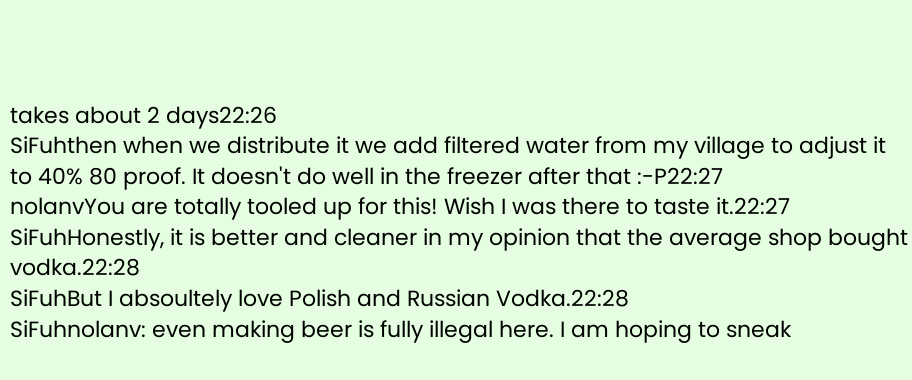takes about 2 days22:26
SiFuhthen when we distribute it we add filtered water from my village to adjust it to 40% 80 proof. It doesn't do well in the freezer after that :-P22:27
nolanvYou are totally tooled up for this! Wish I was there to taste it.22:27
SiFuhHonestly, it is better and cleaner in my opinion that the average shop bought vodka.22:28
SiFuhBut I absoultely love Polish and Russian Vodka.22:28
SiFuhnolanv: even making beer is fully illegal here. I am hoping to sneak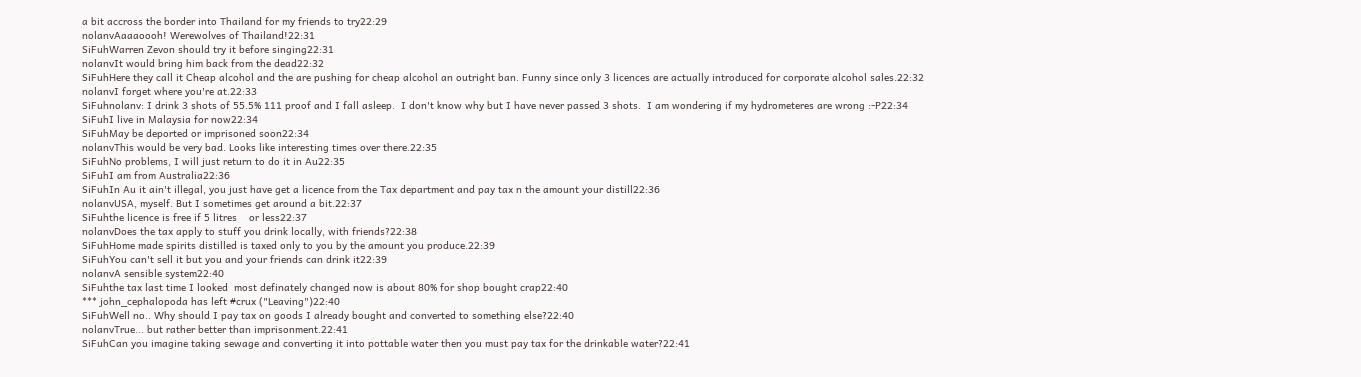a bit accross the border into Thailand for my friends to try22:29
nolanvAaaaoooh! Werewolves of Thailand!22:31
SiFuhWarren Zevon should try it before singing22:31
nolanvIt would bring him back from the dead22:32
SiFuhHere they call it Cheap alcohol and the are pushing for cheap alcohol an outright ban. Funny since only 3 licences are actually introduced for corporate alcohol sales.22:32
nolanvI forget where you're at.22:33
SiFuhnolanv: I drink 3 shots of 55.5% 111 proof and I fall asleep.  I don't know why but I have never passed 3 shots.  I am wondering if my hydrometeres are wrong :-P22:34
SiFuhI live in Malaysia for now22:34
SiFuhMay be deported or imprisoned soon22:34
nolanvThis would be very bad. Looks like interesting times over there.22:35
SiFuhNo problems, I will just return to do it in Au22:35
SiFuhI am from Australia22:36
SiFuhIn Au it ain't illegal, you just have get a licence from the Tax department and pay tax n the amount your distill22:36
nolanvUSA, myself. But I sometimes get around a bit.22:37
SiFuhthe licence is free if 5 litres    or less22:37
nolanvDoes the tax apply to stuff you drink locally, with friends?22:38
SiFuhHome made spirits distilled is taxed only to you by the amount you produce.22:39
SiFuhYou can't sell it but you and your friends can drink it22:39
nolanvA sensible system22:40
SiFuhthe tax last time I looked  most definately changed now is about 80% for shop bought crap22:40
*** john_cephalopoda has left #crux ("Leaving")22:40
SiFuhWell no.. Why should I pay tax on goods I already bought and converted to something else?22:40
nolanvTrue... but rather better than imprisonment.22:41
SiFuhCan you imagine taking sewage and converting it into pottable water then you must pay tax for the drinkable water?22:41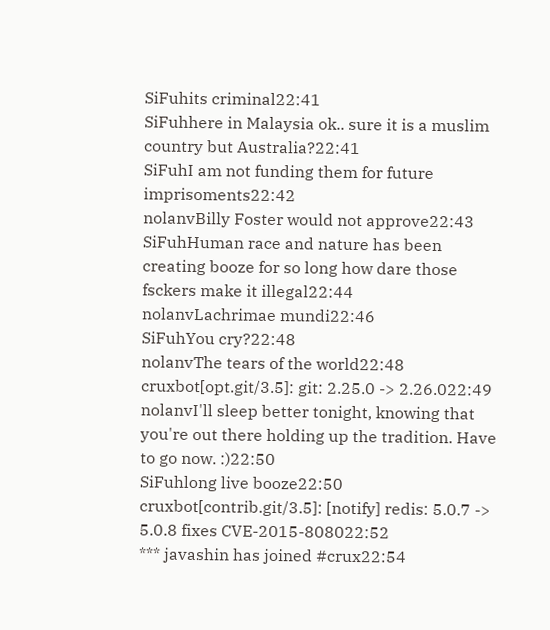SiFuhits criminal22:41
SiFuhhere in Malaysia ok.. sure it is a muslim country but Australia?22:41
SiFuhI am not funding them for future imprisoments22:42
nolanvBilly Foster would not approve22:43
SiFuhHuman race and nature has been creating booze for so long how dare those fsckers make it illegal22:44
nolanvLachrimae mundi22:46
SiFuhYou cry?22:48
nolanvThe tears of the world22:48
cruxbot[opt.git/3.5]: git: 2.25.0 -> 2.26.022:49
nolanvI'll sleep better tonight, knowing that you're out there holding up the tradition. Have to go now. :)22:50
SiFuhlong live booze22:50
cruxbot[contrib.git/3.5]: [notify] redis: 5.0.7 -> 5.0.8 fixes CVE-2015-808022:52
*** javashin has joined #crux22:54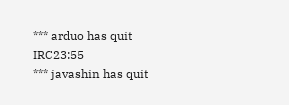*** arduo has quit IRC23:55
*** javashin has quit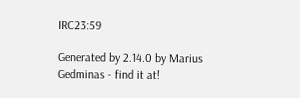IRC23:59

Generated by 2.14.0 by Marius Gedminas - find it at!